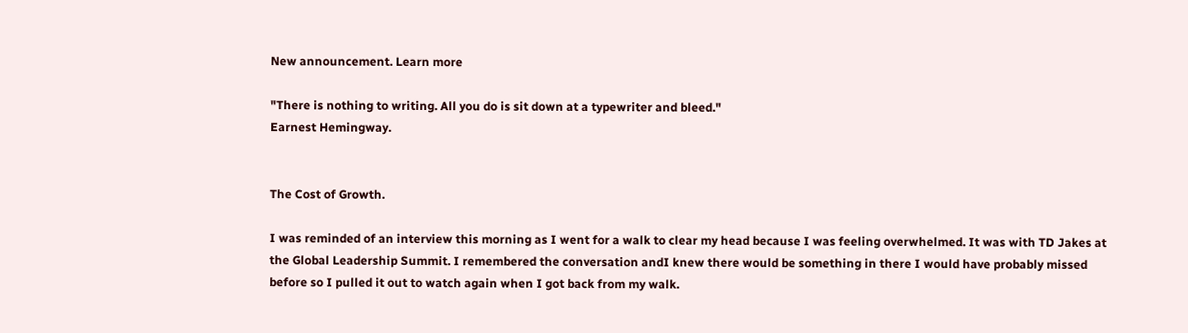New announcement. Learn more

"There is nothing to writing. All you do is sit down at a typewriter and bleed."
Earnest Hemingway.


The Cost of Growth.

I was reminded of an interview this morning as I went for a walk to clear my head because I was feeling overwhelmed. It was with TD Jakes at the Global Leadership Summit. I remembered the conversation andI knew there would be something in there I would have probably missed before so I pulled it out to watch again when I got back from my walk.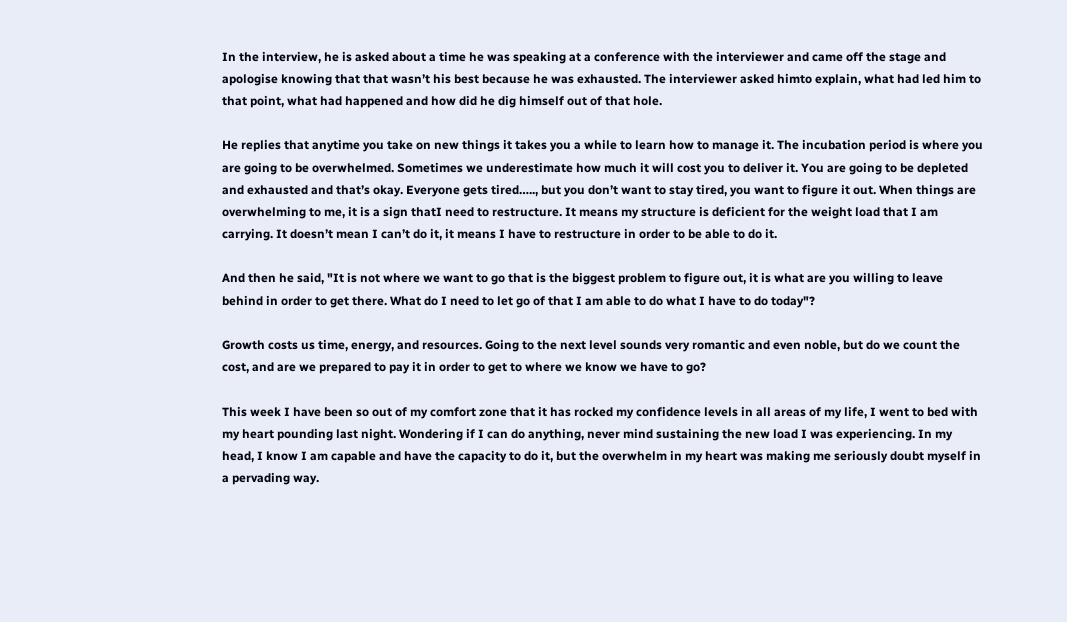In the interview, he is asked about a time he was speaking at a conference with the interviewer and came off the stage and apologise knowing that that wasn’t his best because he was exhausted. The interviewer asked himto explain, what had led him to that point, what had happened and how did he dig himself out of that hole.

He replies that anytime you take on new things it takes you a while to learn how to manage it. The incubation period is where you are going to be overwhelmed. Sometimes we underestimate how much it will cost you to deliver it. You are going to be depleted and exhausted and that’s okay. Everyone gets tired….., but you don’t want to stay tired, you want to figure it out. When things are overwhelming to me, it is a sign thatI need to restructure. It means my structure is deficient for the weight load that I am carrying. It doesn’t mean I can’t do it, it means I have to restructure in order to be able to do it.

And then he said, "It is not where we want to go that is the biggest problem to figure out, it is what are you willing to leave behind in order to get there. What do I need to let go of that I am able to do what I have to do today"?

Growth costs us time, energy, and resources. Going to the next level sounds very romantic and even noble, but do we count the cost, and are we prepared to pay it in order to get to where we know we have to go?

This week I have been so out of my comfort zone that it has rocked my confidence levels in all areas of my life, I went to bed with my heart pounding last night. Wondering if I can do anything, never mind sustaining the new load I was experiencing. In my head, I know I am capable and have the capacity to do it, but the overwhelm in my heart was making me seriously doubt myself in a pervading way.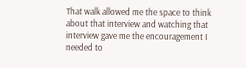That walk allowed me the space to think about that interview and watching that interview gave me the encouragement I needed to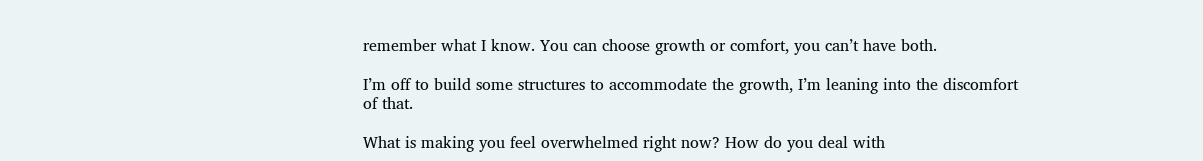remember what I know. You can choose growth or comfort, you can’t have both.

I’m off to build some structures to accommodate the growth, I’m leaning into the discomfort of that.

What is making you feel overwhelmed right now? How do you deal with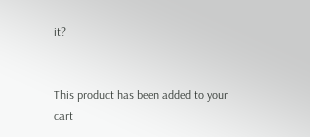it?


This product has been added to your cart